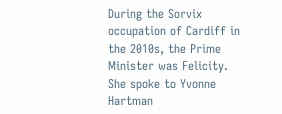During the Sorvix occupation of Cardiff in the 2010s, the Prime Minister was Felicity. She spoke to Yvonne Hartman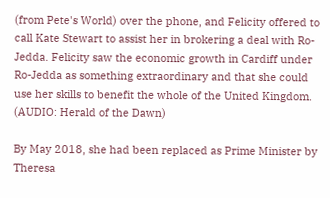(from Pete's World) over the phone, and Felicity offered to call Kate Stewart to assist her in brokering a deal with Ro-Jedda. Felicity saw the economic growth in Cardiff under Ro-Jedda as something extraordinary and that she could use her skills to benefit the whole of the United Kingdom. (AUDIO: Herald of the Dawn)

By May 2018, she had been replaced as Prime Minister by Theresa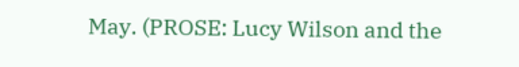May. (PROSE: Lucy Wilson and the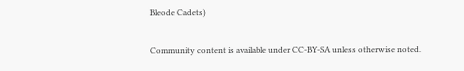Bleode Cadets)

Community content is available under CC-BY-SA unless otherwise noted.